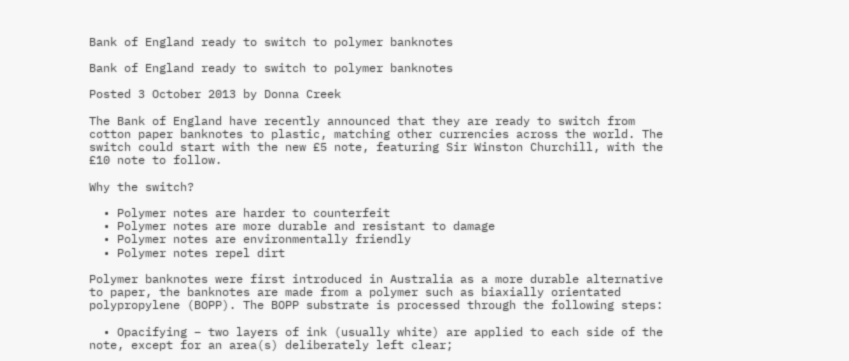Bank of England ready to switch to polymer banknotes

Bank of England ready to switch to polymer banknotes

Posted 3 October 2013 by Donna Creek

The Bank of England have recently announced that they are ready to switch from cotton paper banknotes to plastic, matching other currencies across the world. The switch could start with the new £5 note, featuring Sir Winston Churchill, with the £10 note to follow.

Why the switch?

  • Polymer notes are harder to counterfeit
  • Polymer notes are more durable and resistant to damage
  • Polymer notes are environmentally friendly
  • Polymer notes repel dirt

Polymer banknotes were first introduced in Australia as a more durable alternative to paper, the banknotes are made from a polymer such as biaxially orientated polypropylene (BOPP). The BOPP substrate is processed through the following steps:

  • Opacifying – two layers of ink (usually white) are applied to each side of the note, except for an area(s) deliberately left clear;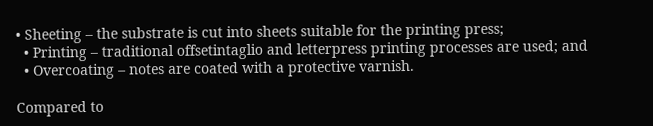• Sheeting – the substrate is cut into sheets suitable for the printing press;
  • Printing – traditional offsetintaglio and letterpress printing processes are used; and
  • Overcoating – notes are coated with a protective varnish.

Compared to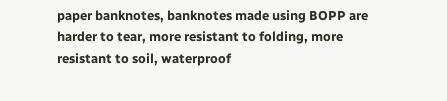paper banknotes, banknotes made using BOPP are harder to tear, more resistant to folding, more resistant to soil, waterproof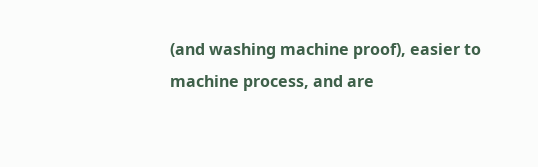(and washing machine proof), easier to machine process, and are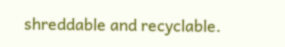shreddable and recyclable.